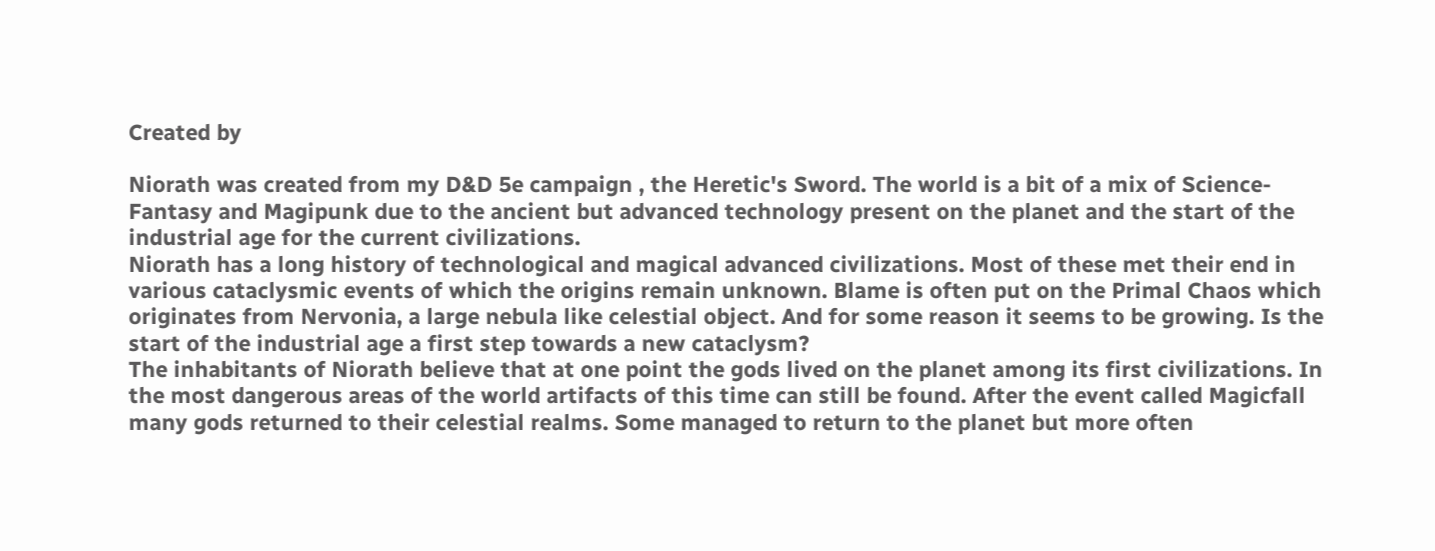Created by

Niorath was created from my D&D 5e campaign , the Heretic's Sword. The world is a bit of a mix of Science-Fantasy and Magipunk due to the ancient but advanced technology present on the planet and the start of the industrial age for the current civilizations.
Niorath has a long history of technological and magical advanced civilizations. Most of these met their end in various cataclysmic events of which the origins remain unknown. Blame is often put on the Primal Chaos which originates from Nervonia, a large nebula like celestial object. And for some reason it seems to be growing. Is the start of the industrial age a first step towards a new cataclysm?
The inhabitants of Niorath believe that at one point the gods lived on the planet among its first civilizations. In the most dangerous areas of the world artifacts of this time can still be found. After the event called Magicfall many gods returned to their celestial realms. Some managed to return to the planet but more often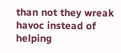than not they wreak havoc instead of helping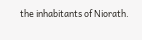the inhabitants of Niorath.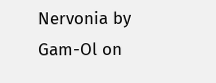Nervonia by Gam-Ol on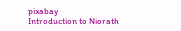pixabay
Introduction to Niorath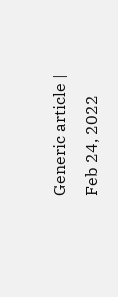Generic article | Feb 24, 2022